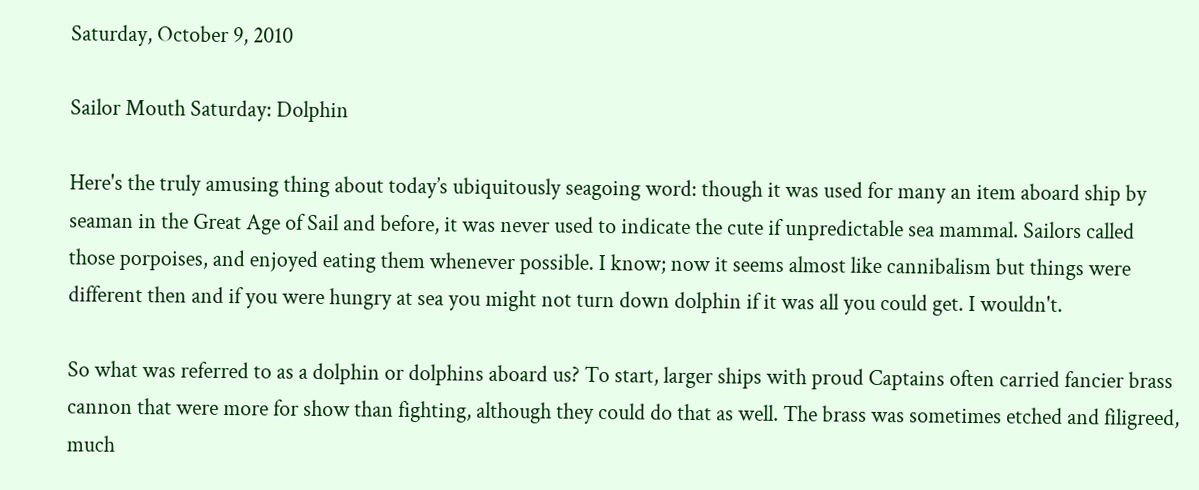Saturday, October 9, 2010

Sailor Mouth Saturday: Dolphin

Here's the truly amusing thing about today’s ubiquitously seagoing word: though it was used for many an item aboard ship by seaman in the Great Age of Sail and before, it was never used to indicate the cute if unpredictable sea mammal. Sailors called those porpoises, and enjoyed eating them whenever possible. I know; now it seems almost like cannibalism but things were different then and if you were hungry at sea you might not turn down dolphin if it was all you could get. I wouldn't.

So what was referred to as a dolphin or dolphins aboard us? To start, larger ships with proud Captains often carried fancier brass cannon that were more for show than fighting, although they could do that as well. The brass was sometimes etched and filigreed, much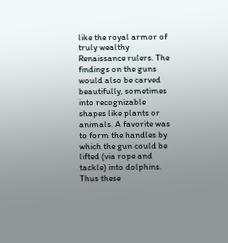like the royal armor of truly wealthy Renaissance rulers. The findings on the guns would also be carved beautifully, sometimes into recognizable shapes like plants or animals. A favorite was to form the handles by which the gun could be lifted (via rope and tackle) into dolphins. Thus these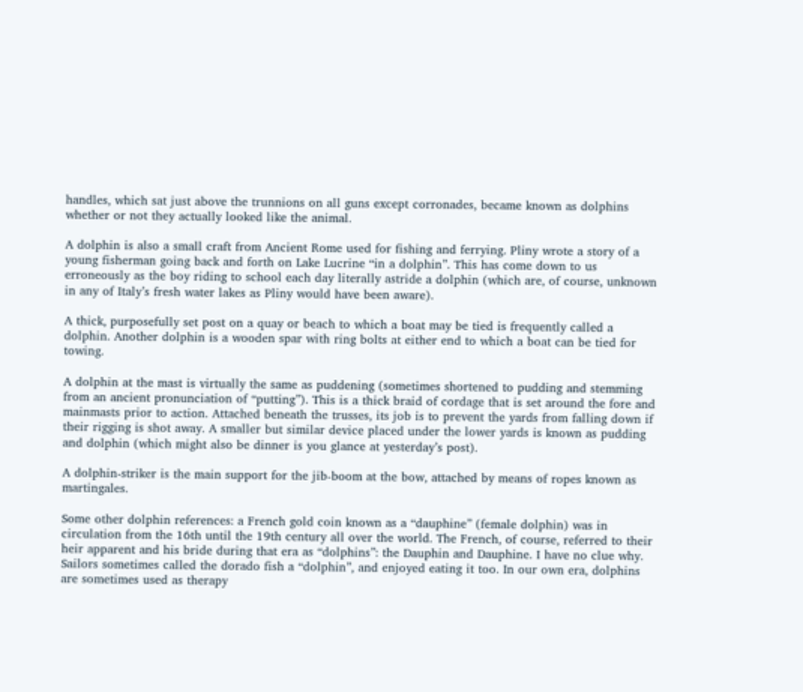handles, which sat just above the trunnions on all guns except corronades, became known as dolphins whether or not they actually looked like the animal.

A dolphin is also a small craft from Ancient Rome used for fishing and ferrying. Pliny wrote a story of a young fisherman going back and forth on Lake Lucrine “in a dolphin”. This has come down to us erroneously as the boy riding to school each day literally astride a dolphin (which are, of course, unknown in any of Italy’s fresh water lakes as Pliny would have been aware).

A thick, purposefully set post on a quay or beach to which a boat may be tied is frequently called a dolphin. Another dolphin is a wooden spar with ring bolts at either end to which a boat can be tied for towing.

A dolphin at the mast is virtually the same as puddening (sometimes shortened to pudding and stemming from an ancient pronunciation of “putting”). This is a thick braid of cordage that is set around the fore and mainmasts prior to action. Attached beneath the trusses, its job is to prevent the yards from falling down if their rigging is shot away. A smaller but similar device placed under the lower yards is known as pudding and dolphin (which might also be dinner is you glance at yesterday’s post).

A dolphin-striker is the main support for the jib-boom at the bow, attached by means of ropes known as martingales.

Some other dolphin references: a French gold coin known as a “dauphine” (female dolphin) was in circulation from the 16th until the 19th century all over the world. The French, of course, referred to their heir apparent and his bride during that era as “dolphins”: the Dauphin and Dauphine. I have no clue why. Sailors sometimes called the dorado fish a “dolphin”, and enjoyed eating it too. In our own era, dolphins are sometimes used as therapy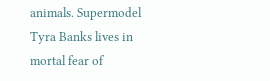animals. Supermodel Tyra Banks lives in mortal fear of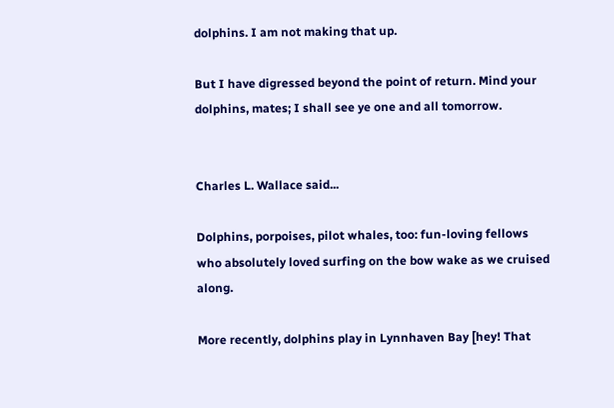dolphins. I am not making that up.

But I have digressed beyond the point of return. Mind your dolphins, mates; I shall see ye one and all tomorrow.


Charles L. Wallace said...

Dolphins, porpoises, pilot whales, too: fun-loving fellows who absolutely loved surfing on the bow wake as we cruised along.

More recently, dolphins play in Lynnhaven Bay [hey! That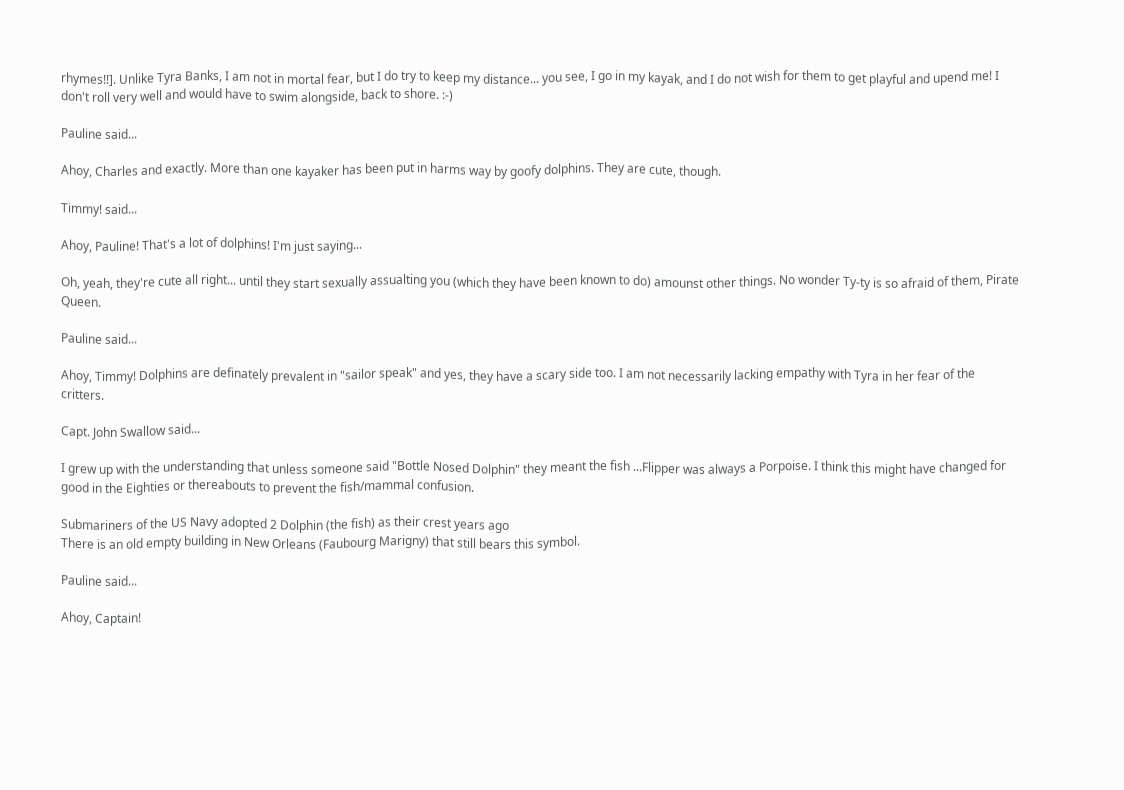rhymes!!]. Unlike Tyra Banks, I am not in mortal fear, but I do try to keep my distance... you see, I go in my kayak, and I do not wish for them to get playful and upend me! I don't roll very well and would have to swim alongside, back to shore. :-)

Pauline said...

Ahoy, Charles and exactly. More than one kayaker has been put in harms way by goofy dolphins. They are cute, though.

Timmy! said...

Ahoy, Pauline! That's a lot of dolphins! I'm just saying...

Oh, yeah, they're cute all right... until they start sexually assualting you (which they have been known to do) amounst other things. No wonder Ty-ty is so afraid of them, Pirate Queen.

Pauline said...

Ahoy, Timmy! Dolphins are definately prevalent in "sailor speak" and yes, they have a scary side too. I am not necessarily lacking empathy with Tyra in her fear of the critters.

Capt. John Swallow said...

I grew up with the understanding that unless someone said "Bottle Nosed Dolphin" they meant the fish ...Flipper was always a Porpoise. I think this might have changed for good in the Eighties or thereabouts to prevent the fish/mammal confusion.

Submariners of the US Navy adopted 2 Dolphin (the fish) as their crest years ago
There is an old empty building in New Orleans (Faubourg Marigny) that still bears this symbol.

Pauline said...

Ahoy, Captain!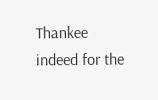Thankee indeed for the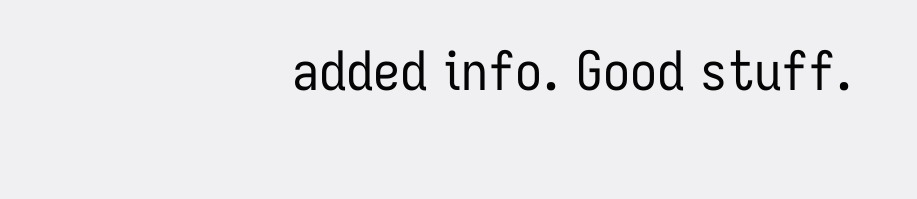added info. Good stuff.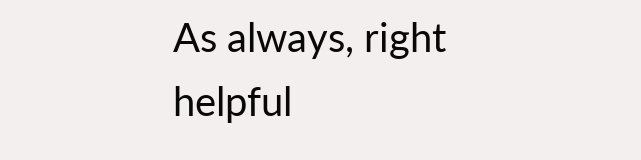As always, right helpful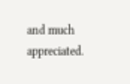and much appreciated.